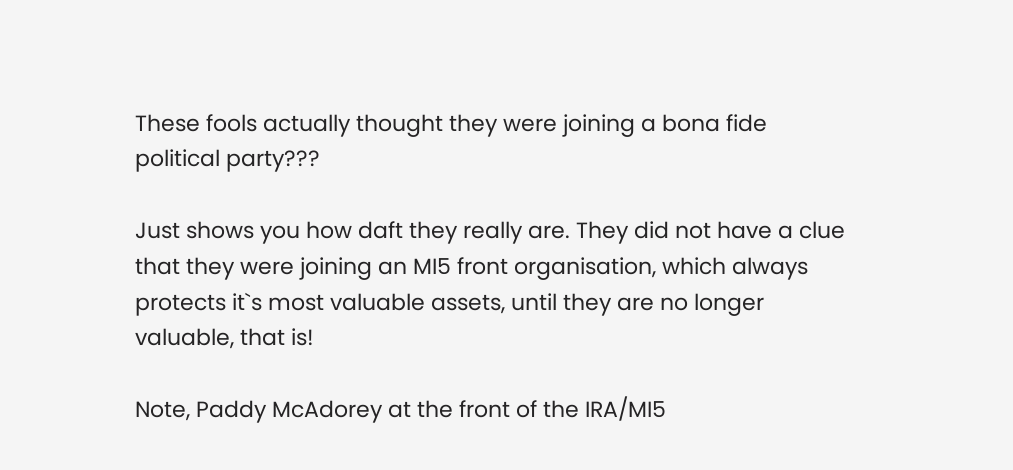These fools actually thought they were joining a bona fide political party???

Just shows you how daft they really are. They did not have a clue that they were joining an MI5 front organisation, which always protects it`s most valuable assets, until they are no longer valuable, that is!

Note, Paddy McAdorey at the front of the IRA/MI5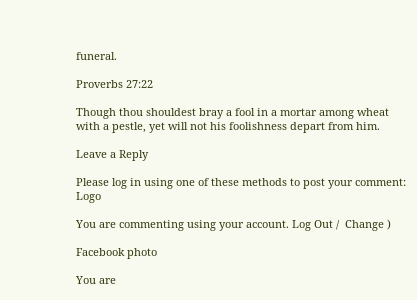funeral.

Proverbs 27:22

Though thou shouldest bray a fool in a mortar among wheat with a pestle, yet will not his foolishness depart from him.

Leave a Reply

Please log in using one of these methods to post your comment: Logo

You are commenting using your account. Log Out /  Change )

Facebook photo

You are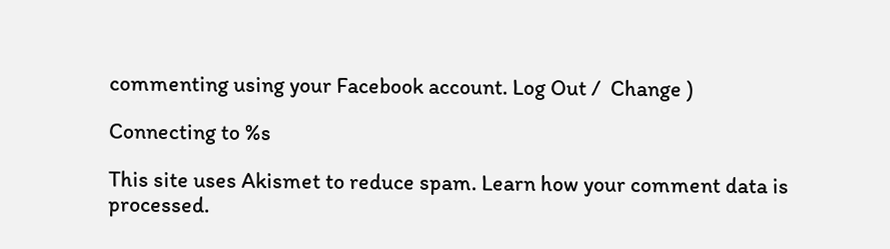commenting using your Facebook account. Log Out /  Change )

Connecting to %s

This site uses Akismet to reduce spam. Learn how your comment data is processed.